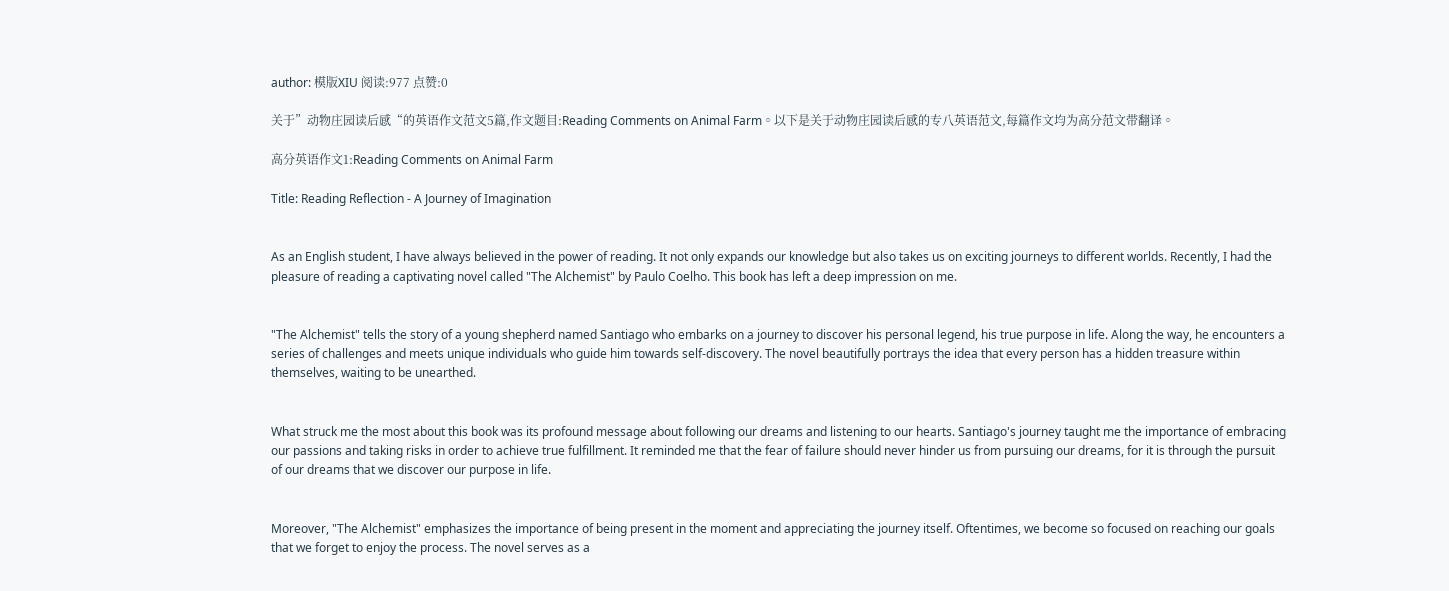author: 模版XIU 阅读:977 点赞:0

关于”动物庄园读后感“的英语作文范文5篇,作文题目:Reading Comments on Animal Farm。以下是关于动物庄园读后感的专八英语范文,每篇作文均为高分范文带翻译。

高分英语作文1:Reading Comments on Animal Farm

Title: Reading Reflection - A Journey of Imagination


As an English student, I have always believed in the power of reading. It not only expands our knowledge but also takes us on exciting journeys to different worlds. Recently, I had the pleasure of reading a captivating novel called "The Alchemist" by Paulo Coelho. This book has left a deep impression on me.


"The Alchemist" tells the story of a young shepherd named Santiago who embarks on a journey to discover his personal legend, his true purpose in life. Along the way, he encounters a series of challenges and meets unique individuals who guide him towards self-discovery. The novel beautifully portrays the idea that every person has a hidden treasure within themselves, waiting to be unearthed.


What struck me the most about this book was its profound message about following our dreams and listening to our hearts. Santiago's journey taught me the importance of embracing our passions and taking risks in order to achieve true fulfillment. It reminded me that the fear of failure should never hinder us from pursuing our dreams, for it is through the pursuit of our dreams that we discover our purpose in life.


Moreover, "The Alchemist" emphasizes the importance of being present in the moment and appreciating the journey itself. Oftentimes, we become so focused on reaching our goals that we forget to enjoy the process. The novel serves as a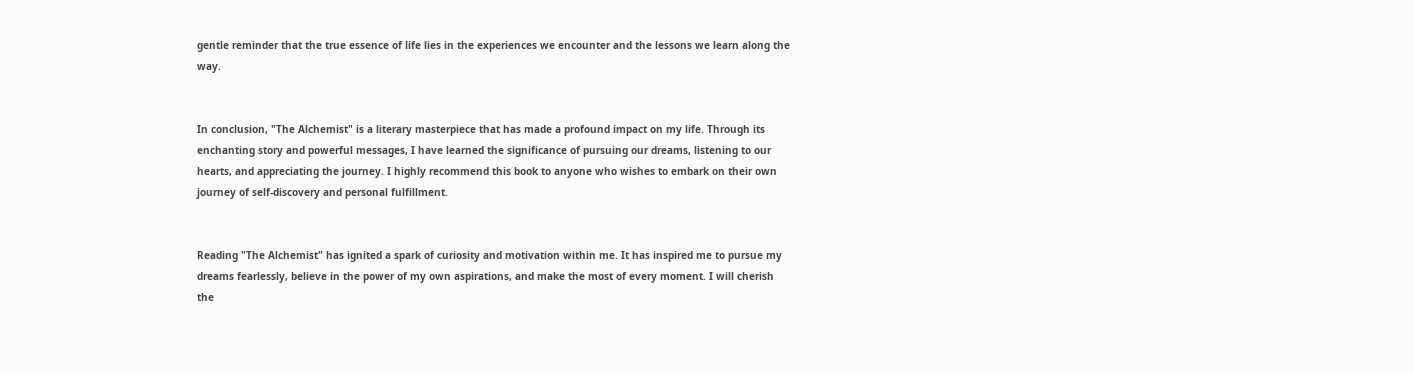gentle reminder that the true essence of life lies in the experiences we encounter and the lessons we learn along the way.


In conclusion, "The Alchemist" is a literary masterpiece that has made a profound impact on my life. Through its enchanting story and powerful messages, I have learned the significance of pursuing our dreams, listening to our hearts, and appreciating the journey. I highly recommend this book to anyone who wishes to embark on their own journey of self-discovery and personal fulfillment.


Reading "The Alchemist" has ignited a spark of curiosity and motivation within me. It has inspired me to pursue my dreams fearlessly, believe in the power of my own aspirations, and make the most of every moment. I will cherish the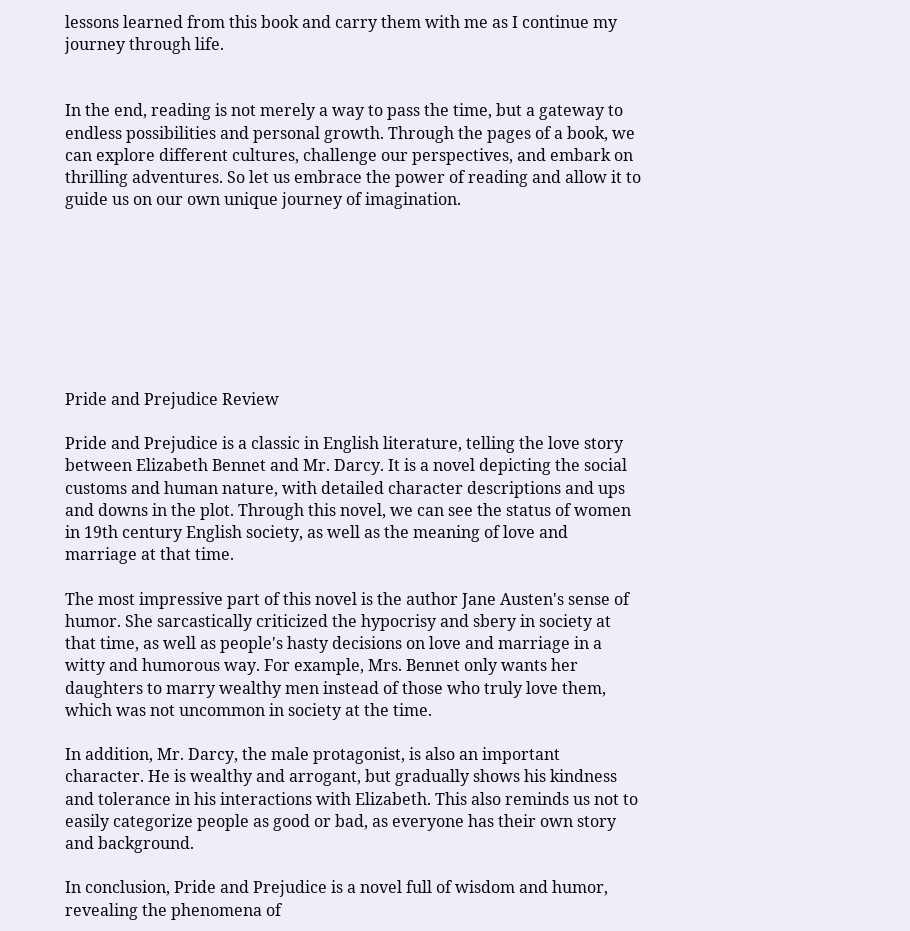lessons learned from this book and carry them with me as I continue my journey through life.


In the end, reading is not merely a way to pass the time, but a gateway to endless possibilities and personal growth. Through the pages of a book, we can explore different cultures, challenge our perspectives, and embark on thrilling adventures. So let us embrace the power of reading and allow it to guide us on our own unique journey of imagination.








Pride and Prejudice Review

Pride and Prejudice is a classic in English literature, telling the love story between Elizabeth Bennet and Mr. Darcy. It is a novel depicting the social customs and human nature, with detailed character descriptions and ups and downs in the plot. Through this novel, we can see the status of women in 19th century English society, as well as the meaning of love and marriage at that time.

The most impressive part of this novel is the author Jane Austen's sense of humor. She sarcastically criticized the hypocrisy and sbery in society at that time, as well as people's hasty decisions on love and marriage in a witty and humorous way. For example, Mrs. Bennet only wants her daughters to marry wealthy men instead of those who truly love them, which was not uncommon in society at the time.

In addition, Mr. Darcy, the male protagonist, is also an important character. He is wealthy and arrogant, but gradually shows his kindness and tolerance in his interactions with Elizabeth. This also reminds us not to easily categorize people as good or bad, as everyone has their own story and background.

In conclusion, Pride and Prejudice is a novel full of wisdom and humor, revealing the phenomena of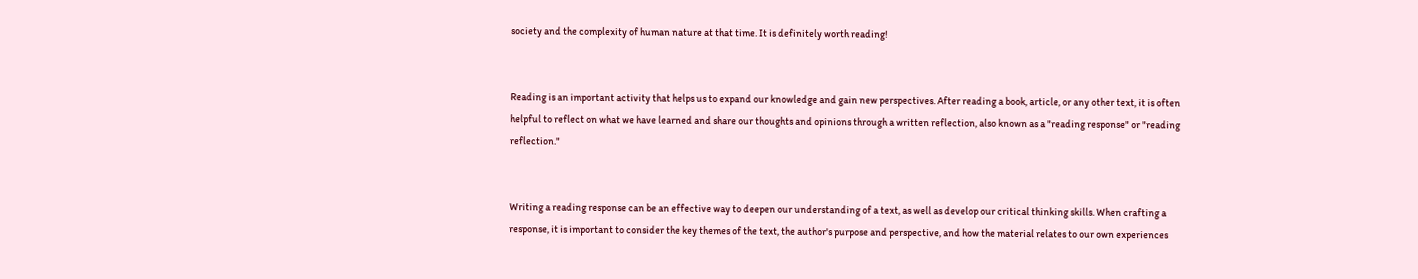society and the complexity of human nature at that time. It is definitely worth reading!


Reading is an important activity that helps us to expand our knowledge and gain new perspectives. After reading a book, article, or any other text, it is often helpful to reflect on what we have learned and share our thoughts and opinions through a written reflection, also known as a "reading response" or "reading reflection."


Writing a reading response can be an effective way to deepen our understanding of a text, as well as develop our critical thinking skills. When crafting a response, it is important to consider the key themes of the text, the author's purpose and perspective, and how the material relates to our own experiences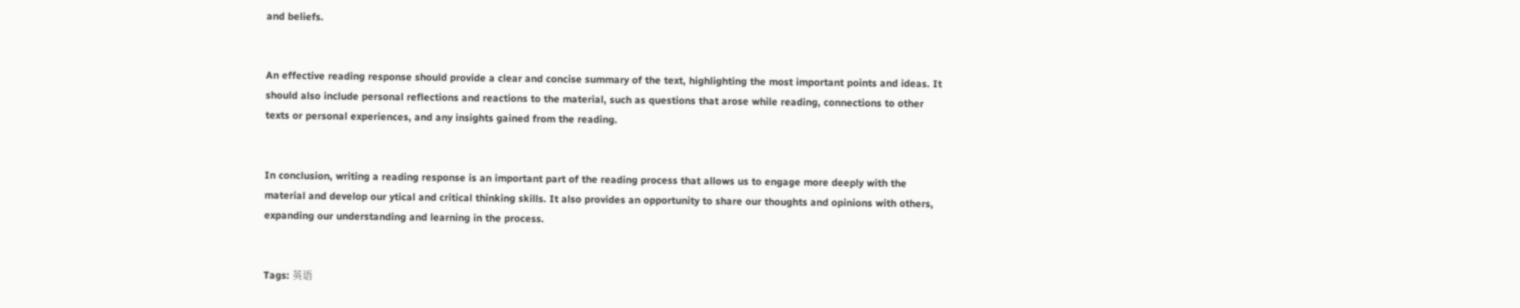and beliefs.


An effective reading response should provide a clear and concise summary of the text, highlighting the most important points and ideas. It should also include personal reflections and reactions to the material, such as questions that arose while reading, connections to other texts or personal experiences, and any insights gained from the reading.


In conclusion, writing a reading response is an important part of the reading process that allows us to engage more deeply with the material and develop our ytical and critical thinking skills. It also provides an opportunity to share our thoughts and opinions with others, expanding our understanding and learning in the process.


Tags: 英语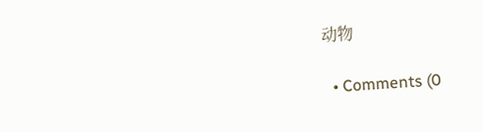动物

  • Comments (0